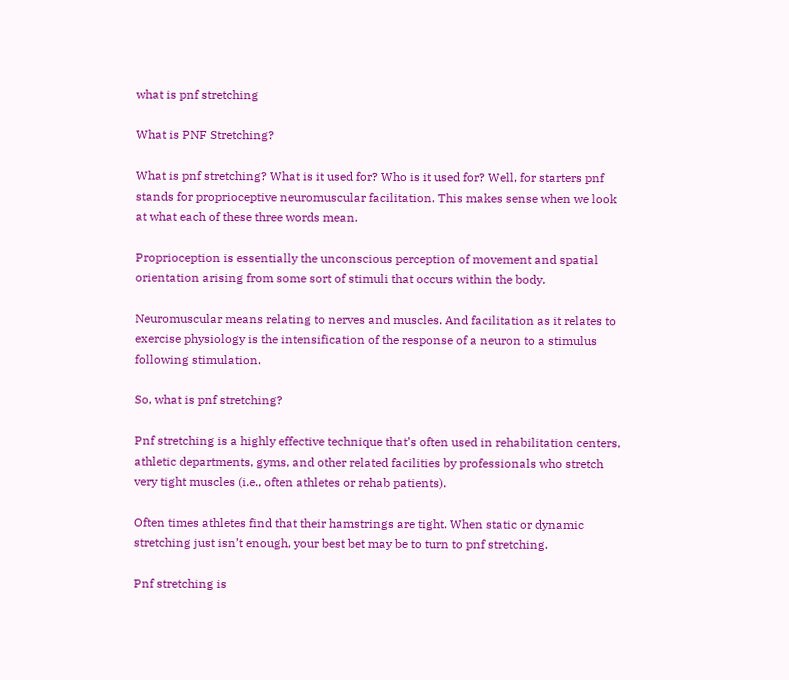what is pnf stretching

What is PNF Stretching?

What is pnf stretching? What is it used for? Who is it used for? Well, for starters pnf stands for proprioceptive neuromuscular facilitation. This makes sense when we look at what each of these three words mean.

Proprioception is essentially the unconscious perception of movement and spatial orientation arising from some sort of stimuli that occurs within the body.

Neuromuscular means relating to nerves and muscles. And facilitation as it relates to exercise physiology is the intensification of the response of a neuron to a stimulus following stimulation.

So, what is pnf stretching?

Pnf stretching is a highly effective technique that’s often used in rehabilitation centers, athletic departments, gyms, and other related facilities by professionals who stretch very tight muscles (i.e., often athletes or rehab patients).

Often times athletes find that their hamstrings are tight. When static or dynamic stretching just isn’t enough, your best bet may be to turn to pnf stretching.

Pnf stretching is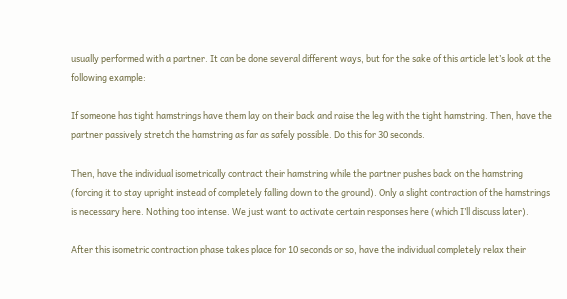usually performed with a partner. It can be done several different ways, but for the sake of this article let’s look at the following example:

If someone has tight hamstrings have them lay on their back and raise the leg with the tight hamstring. Then, have the partner passively stretch the hamstring as far as safely possible. Do this for 30 seconds.

Then, have the individual isometrically contract their hamstring while the partner pushes back on the hamstring (forcing it to stay upright instead of completely falling down to the ground). Only a slight contraction of the hamstrings is necessary here. Nothing too intense. We just want to activate certain responses here (which I’ll discuss later).

After this isometric contraction phase takes place for 10 seconds or so, have the individual completely relax their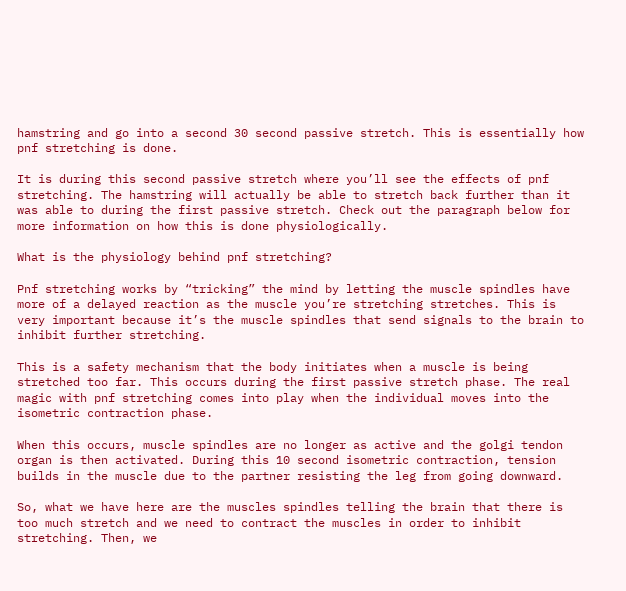hamstring and go into a second 30 second passive stretch. This is essentially how pnf stretching is done.

It is during this second passive stretch where you’ll see the effects of pnf stretching. The hamstring will actually be able to stretch back further than it was able to during the first passive stretch. Check out the paragraph below for more information on how this is done physiologically.

What is the physiology behind pnf stretching?

Pnf stretching works by “tricking” the mind by letting the muscle spindles have more of a delayed reaction as the muscle you’re stretching stretches. This is very important because it’s the muscle spindles that send signals to the brain to inhibit further stretching.

This is a safety mechanism that the body initiates when a muscle is being stretched too far. This occurs during the first passive stretch phase. The real magic with pnf stretching comes into play when the individual moves into the isometric contraction phase.

When this occurs, muscle spindles are no longer as active and the golgi tendon organ is then activated. During this 10 second isometric contraction, tension builds in the muscle due to the partner resisting the leg from going downward.

So, what we have here are the muscles spindles telling the brain that there is too much stretch and we need to contract the muscles in order to inhibit stretching. Then, we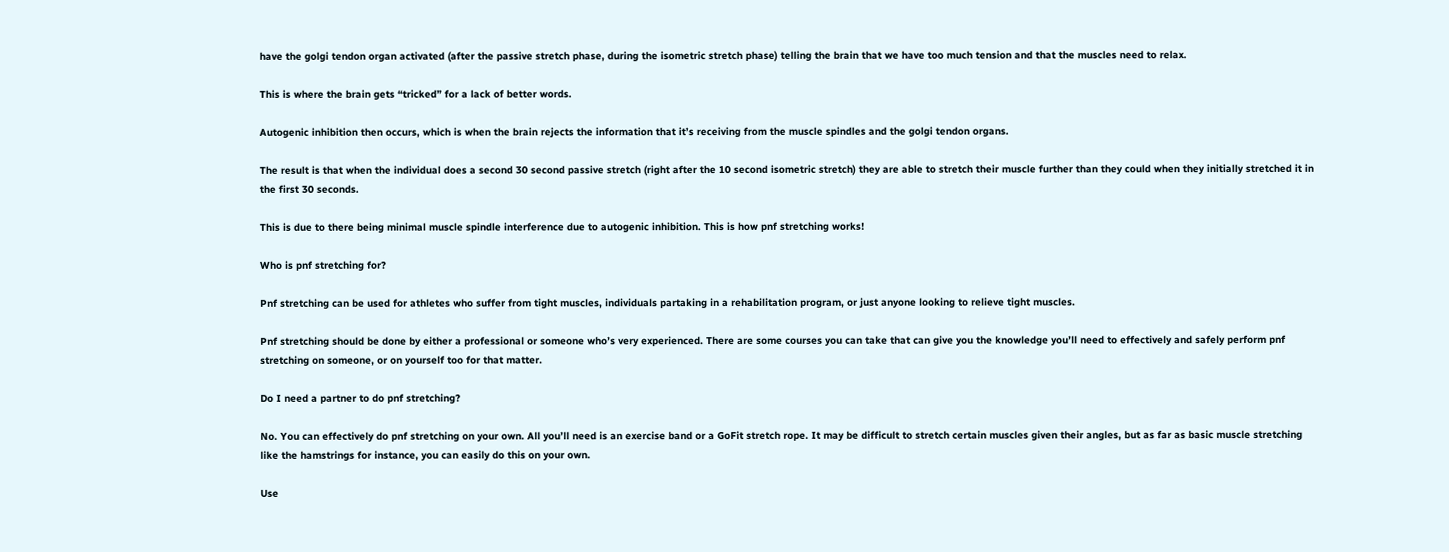have the golgi tendon organ activated (after the passive stretch phase, during the isometric stretch phase) telling the brain that we have too much tension and that the muscles need to relax.

This is where the brain gets “tricked” for a lack of better words.

Autogenic inhibition then occurs, which is when the brain rejects the information that it’s receiving from the muscle spindles and the golgi tendon organs.

The result is that when the individual does a second 30 second passive stretch (right after the 10 second isometric stretch) they are able to stretch their muscle further than they could when they initially stretched it in the first 30 seconds.

This is due to there being minimal muscle spindle interference due to autogenic inhibition. This is how pnf stretching works!

Who is pnf stretching for?

Pnf stretching can be used for athletes who suffer from tight muscles, individuals partaking in a rehabilitation program, or just anyone looking to relieve tight muscles.

Pnf stretching should be done by either a professional or someone who’s very experienced. There are some courses you can take that can give you the knowledge you’ll need to effectively and safely perform pnf stretching on someone, or on yourself too for that matter.

Do I need a partner to do pnf stretching?

No. You can effectively do pnf stretching on your own. All you’ll need is an exercise band or a GoFit stretch rope. It may be difficult to stretch certain muscles given their angles, but as far as basic muscle stretching like the hamstrings for instance, you can easily do this on your own.

Use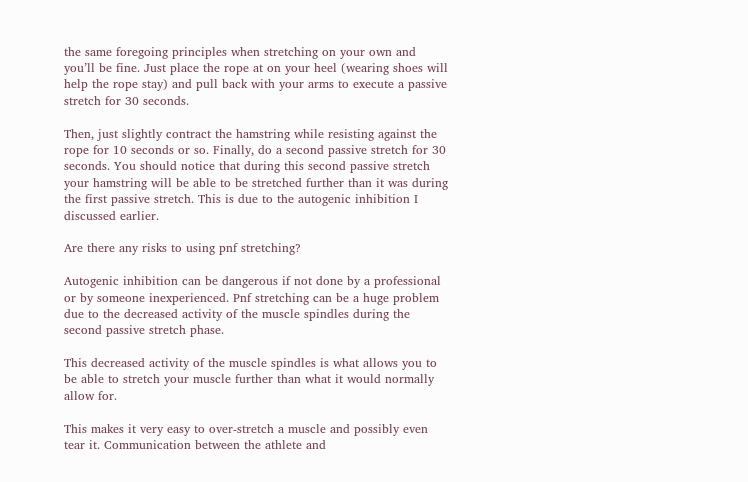the same foregoing principles when stretching on your own and you’ll be fine. Just place the rope at on your heel (wearing shoes will help the rope stay) and pull back with your arms to execute a passive stretch for 30 seconds.

Then, just slightly contract the hamstring while resisting against the rope for 10 seconds or so. Finally, do a second passive stretch for 30 seconds. You should notice that during this second passive stretch your hamstring will be able to be stretched further than it was during the first passive stretch. This is due to the autogenic inhibition I discussed earlier.

Are there any risks to using pnf stretching?

Autogenic inhibition can be dangerous if not done by a professional or by someone inexperienced. Pnf stretching can be a huge problem due to the decreased activity of the muscle spindles during the second passive stretch phase.

This decreased activity of the muscle spindles is what allows you to be able to stretch your muscle further than what it would normally allow for.

This makes it very easy to over-stretch a muscle and possibly even tear it. Communication between the athlete and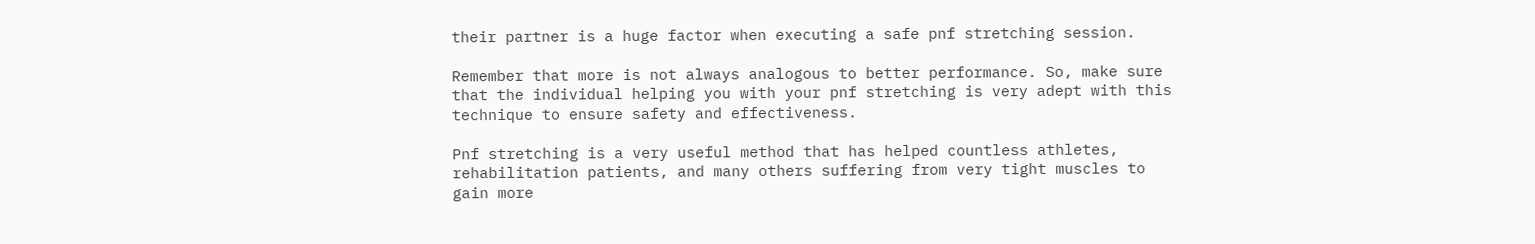their partner is a huge factor when executing a safe pnf stretching session.

Remember that more is not always analogous to better performance. So, make sure that the individual helping you with your pnf stretching is very adept with this technique to ensure safety and effectiveness.

Pnf stretching is a very useful method that has helped countless athletes, rehabilitation patients, and many others suffering from very tight muscles to gain more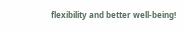flexibility and better well-being!